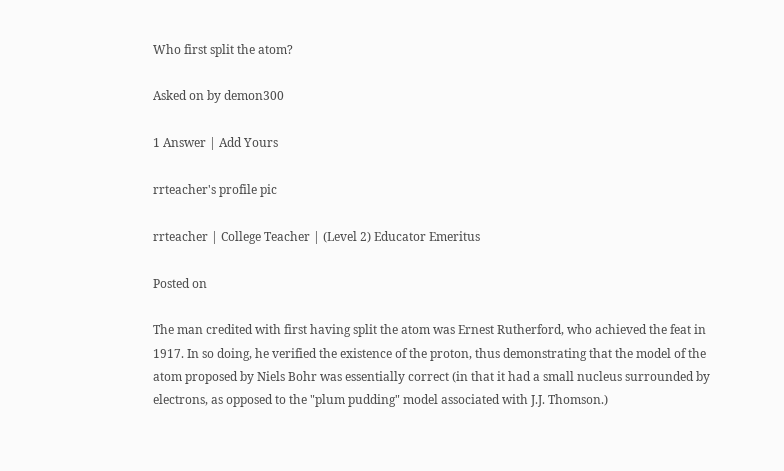Who first split the atom?

Asked on by demon300

1 Answer | Add Yours

rrteacher's profile pic

rrteacher | College Teacher | (Level 2) Educator Emeritus

Posted on

The man credited with first having split the atom was Ernest Rutherford, who achieved the feat in 1917. In so doing, he verified the existence of the proton, thus demonstrating that the model of the atom proposed by Niels Bohr was essentially correct (in that it had a small nucleus surrounded by electrons, as opposed to the "plum pudding" model associated with J.J. Thomson.)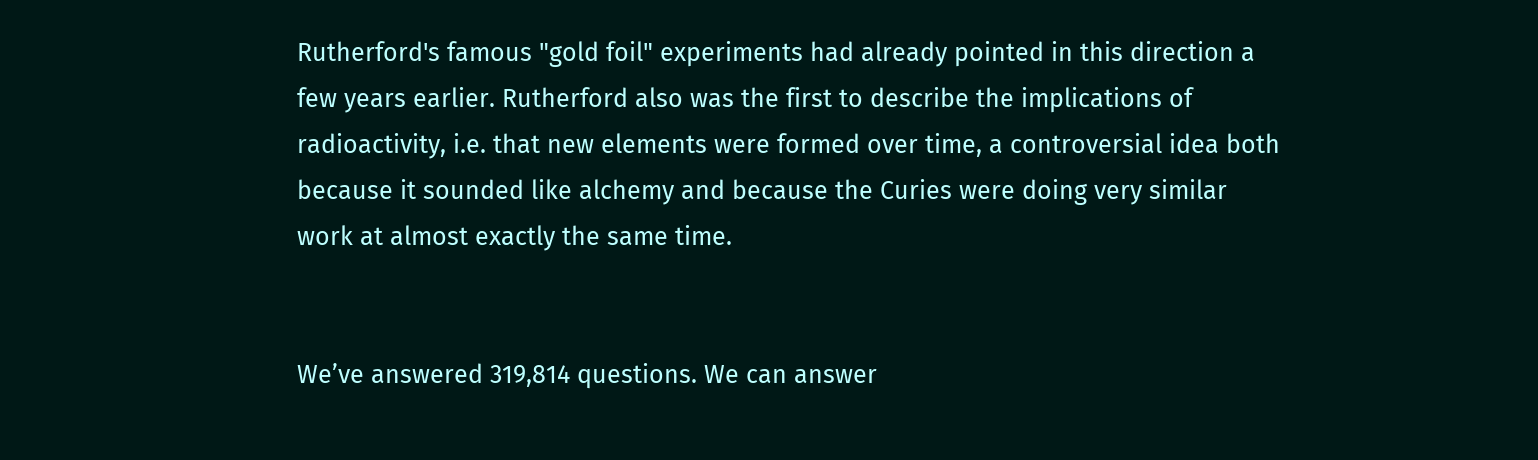Rutherford's famous "gold foil" experiments had already pointed in this direction a few years earlier. Rutherford also was the first to describe the implications of radioactivity, i.e. that new elements were formed over time, a controversial idea both because it sounded like alchemy and because the Curies were doing very similar work at almost exactly the same time.


We’ve answered 319,814 questions. We can answer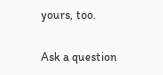yours, too.

Ask a question